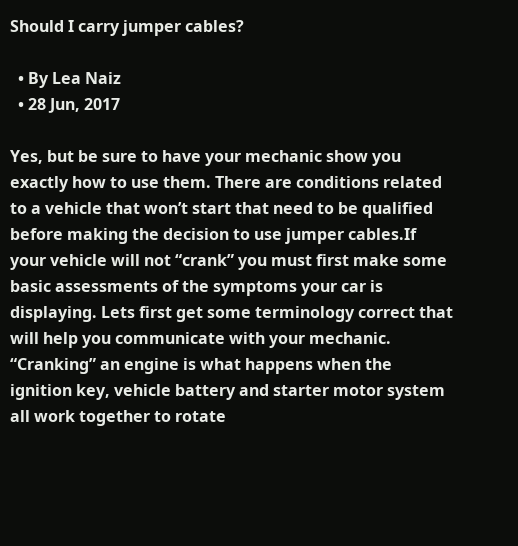Should I carry jumper cables?

  • By Lea Naiz
  • 28 Jun, 2017

Yes, but be sure to have your mechanic show you exactly how to use them. There are conditions related to a vehicle that won’t start that need to be qualified before making the decision to use jumper cables.If your vehicle will not “crank” you must first make some basic assessments of the symptoms your car is displaying. Lets first get some terminology correct that will help you communicate with your mechanic. “Cranking” an engine is what happens when the ignition key, vehicle battery and starter motor system all work together to rotate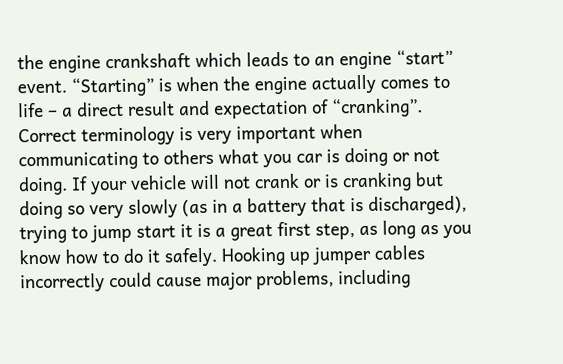the engine crankshaft which leads to an engine “start” event. “Starting” is when the engine actually comes to life – a direct result and expectation of “cranking”. Correct terminology is very important when communicating to others what you car is doing or not doing. If your vehicle will not crank or is cranking but doing so very slowly (as in a battery that is discharged), trying to jump start it is a great first step, as long as you know how to do it safely. Hooking up jumper cables incorrectly could cause major problems, including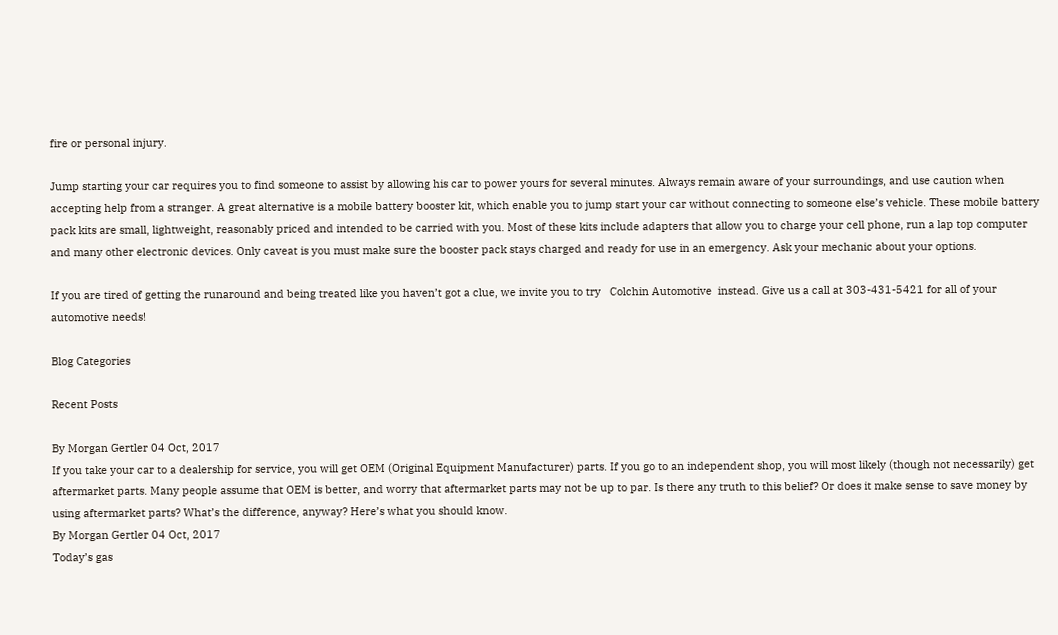fire or personal injury.

Jump starting your car requires you to find someone to assist by allowing his car to power yours for several minutes. Always remain aware of your surroundings, and use caution when accepting help from a stranger. A great alternative is a mobile battery booster kit, which enable you to jump start your car without connecting to someone else’s vehicle. These mobile battery pack kits are small, lightweight, reasonably priced and intended to be carried with you. Most of these kits include adapters that allow you to charge your cell phone, run a lap top computer and many other electronic devices. Only caveat is you must make sure the booster pack stays charged and ready for use in an emergency. Ask your mechanic about your options.

If you are tired of getting the runaround and being treated like you haven’t got a clue, we invite you to try   Colchin Automotive  instead. Give us a call at 303-431-5421 for all of your automotive needs!

Blog Categories

Recent Posts

By Morgan Gertler 04 Oct, 2017
If you take your car to a dealership for service, you will get OEM (Original Equipment Manufacturer) parts. If you go to an independent shop, you will most likely (though not necessarily) get aftermarket parts. Many people assume that OEM is better, and worry that aftermarket parts may not be up to par. Is there any truth to this belief? Or does it make sense to save money by using aftermarket parts? What’s the difference, anyway? Here’s what you should know.
By Morgan Gertler 04 Oct, 2017
Today’s gas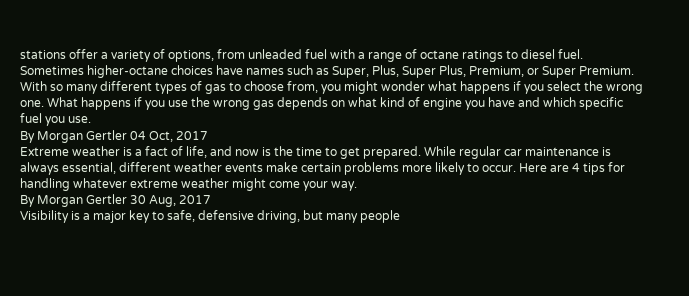stations offer a variety of options, from unleaded fuel with a range of octane ratings to diesel fuel. Sometimes higher-octane choices have names such as Super, Plus, Super Plus, Premium, or Super Premium. With so many different types of gas to choose from, you might wonder what happens if you select the wrong one. What happens if you use the wrong gas depends on what kind of engine you have and which specific fuel you use.
By Morgan Gertler 04 Oct, 2017
Extreme weather is a fact of life, and now is the time to get prepared. While regular car maintenance is always essential, different weather events make certain problems more likely to occur. Here are 4 tips for handling whatever extreme weather might come your way.
By Morgan Gertler 30 Aug, 2017
Visibility is a major key to safe, defensive driving, but many people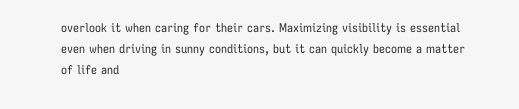overlook it when caring for their cars. Maximizing visibility is essential even when driving in sunny conditions, but it can quickly become a matter of life and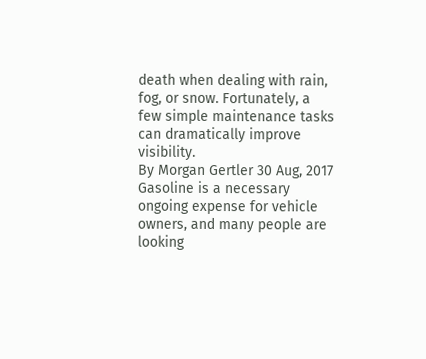death when dealing with rain, fog, or snow. Fortunately, a few simple maintenance tasks can dramatically improve visibility.
By Morgan Gertler 30 Aug, 2017
Gasoline is a necessary ongoing expense for vehicle owners, and many people are looking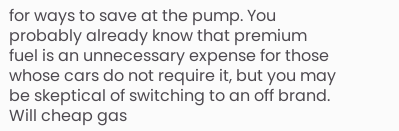for ways to save at the pump. You probably already know that premium fuel is an unnecessary expense for those whose cars do not require it, but you may be skeptical of switching to an off brand. Will cheap gas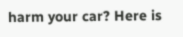harm your car? Here is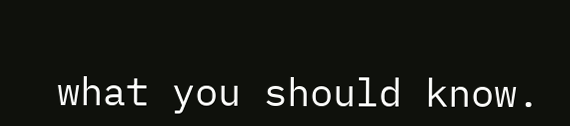what you should know.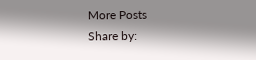More Posts
Share by: